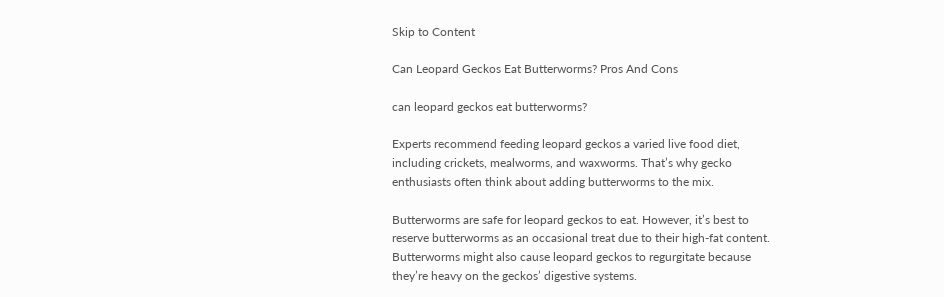Skip to Content

Can Leopard Geckos Eat Butterworms? Pros And Cons

can leopard geckos eat butterworms?

Experts recommend feeding leopard geckos a varied live food diet, including crickets, mealworms, and waxworms. That’s why gecko enthusiasts often think about adding butterworms to the mix.

Butterworms are safe for leopard geckos to eat. However, it’s best to reserve butterworms as an occasional treat due to their high-fat content. Butterworms might also cause leopard geckos to regurgitate because they’re heavy on the geckos’ digestive systems.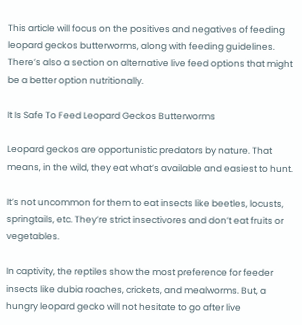This article will focus on the positives and negatives of feeding leopard geckos butterworms, along with feeding guidelines. There’s also a section on alternative live feed options that might be a better option nutritionally.

It Is Safe To Feed Leopard Geckos Butterworms

Leopard geckos are opportunistic predators by nature. That means, in the wild, they eat what’s available and easiest to hunt.

It’s not uncommon for them to eat insects like beetles, locusts, springtails, etc. They’re strict insectivores and don’t eat fruits or vegetables.

In captivity, the reptiles show the most preference for feeder insects like dubia roaches, crickets, and mealworms. But, a hungry leopard gecko will not hesitate to go after live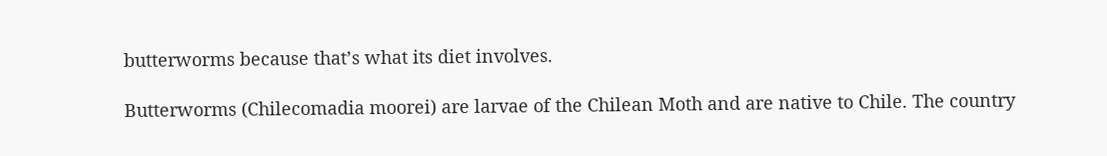butterworms because that’s what its diet involves.

Butterworms (Chilecomadia moorei) are larvae of the Chilean Moth and are native to Chile. The country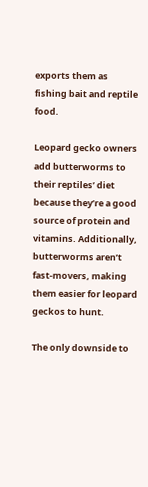exports them as fishing bait and reptile food.

Leopard gecko owners add butterworms to their reptiles’ diet because they’re a good source of protein and vitamins. Additionally, butterworms aren’t fast-movers, making them easier for leopard geckos to hunt.

The only downside to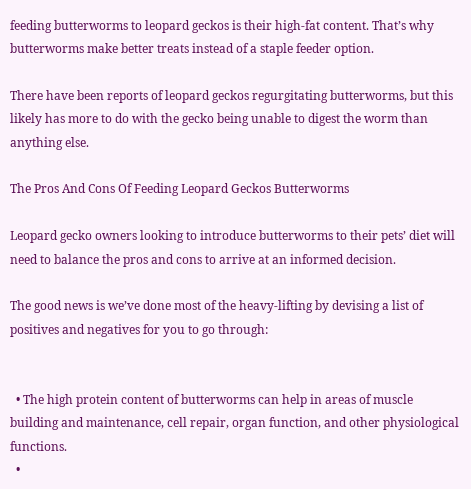feeding butterworms to leopard geckos is their high-fat content. That’s why butterworms make better treats instead of a staple feeder option.

There have been reports of leopard geckos regurgitating butterworms, but this likely has more to do with the gecko being unable to digest the worm than anything else.

The Pros And Cons Of Feeding Leopard Geckos Butterworms

Leopard gecko owners looking to introduce butterworms to their pets’ diet will need to balance the pros and cons to arrive at an informed decision.

The good news is we’ve done most of the heavy-lifting by devising a list of positives and negatives for you to go through:


  • The high protein content of butterworms can help in areas of muscle building and maintenance, cell repair, organ function, and other physiological functions.
  •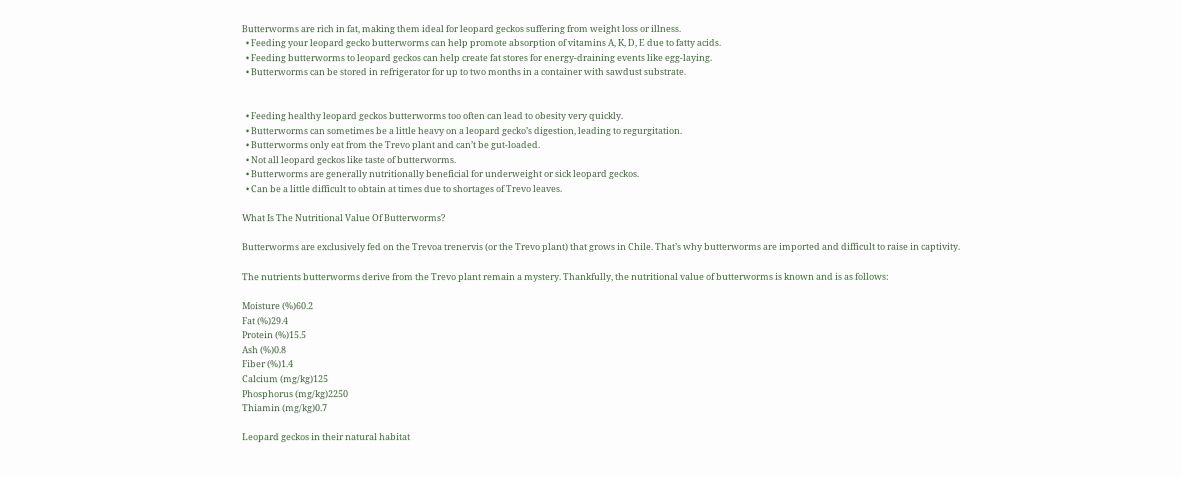Butterworms are rich in fat, making them ideal for leopard geckos suffering from weight loss or illness.
  • Feeding your leopard gecko butterworms can help promote absorption of vitamins A, K, D, E due to fatty acids.
  • Feeding butterworms to leopard geckos can help create fat stores for energy-draining events like egg-laying.
  • Butterworms can be stored in refrigerator for up to two months in a container with sawdust substrate.


  • Feeding healthy leopard geckos butterworms too often can lead to obesity very quickly.
  • Butterworms can sometimes be a little heavy on a leopard gecko’s digestion, leading to regurgitation.
  • Butterworms only eat from the Trevo plant and can’t be gut-loaded.
  • Not all leopard geckos like taste of butterworms.
  • Butterworms are generally nutritionally beneficial for underweight or sick leopard geckos.
  • Can be a little difficult to obtain at times due to shortages of Trevo leaves.

What Is The Nutritional Value Of Butterworms?

Butterworms are exclusively fed on the Trevoa trenervis (or the Trevo plant) that grows in Chile. That’s why butterworms are imported and difficult to raise in captivity.

The nutrients butterworms derive from the Trevo plant remain a mystery. Thankfully, the nutritional value of butterworms is known and is as follows:

Moisture (%)60.2
Fat (%)29.4
Protein (%)15.5
Ash (%)0.8
Fiber (%)1.4
Calcium (mg/kg)125
Phosphorus (mg/kg)2250
Thiamin (mg/kg)0.7

Leopard geckos in their natural habitat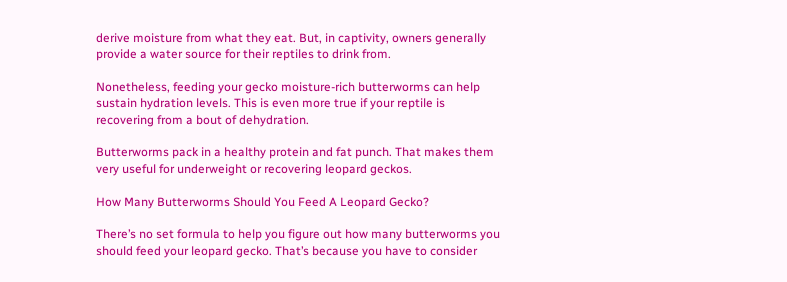derive moisture from what they eat. But, in captivity, owners generally provide a water source for their reptiles to drink from.

Nonetheless, feeding your gecko moisture-rich butterworms can help sustain hydration levels. This is even more true if your reptile is recovering from a bout of dehydration.

Butterworms pack in a healthy protein and fat punch. That makes them very useful for underweight or recovering leopard geckos.

How Many Butterworms Should You Feed A Leopard Gecko?

There’s no set formula to help you figure out how many butterworms you should feed your leopard gecko. That’s because you have to consider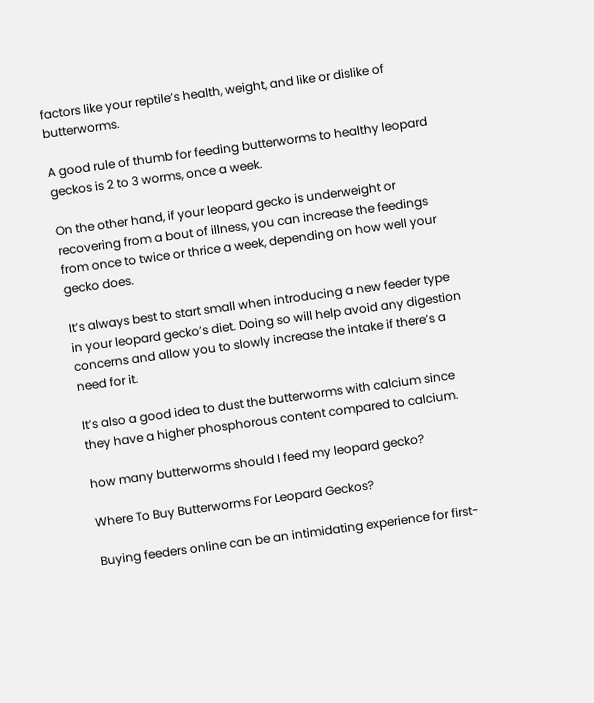factors like your reptile’s health, weight, and like or dislike of butterworms.

A good rule of thumb for feeding butterworms to healthy leopard geckos is 2 to 3 worms, once a week.

On the other hand, if your leopard gecko is underweight or recovering from a bout of illness, you can increase the feedings from once to twice or thrice a week, depending on how well your gecko does.

It’s always best to start small when introducing a new feeder type in your leopard gecko’s diet. Doing so will help avoid any digestion concerns and allow you to slowly increase the intake if there’s a need for it.

It’s also a good idea to dust the butterworms with calcium since they have a higher phosphorous content compared to calcium.

how many butterworms should I feed my leopard gecko?

Where To Buy Butterworms For Leopard Geckos?

Buying feeders online can be an intimidating experience for first-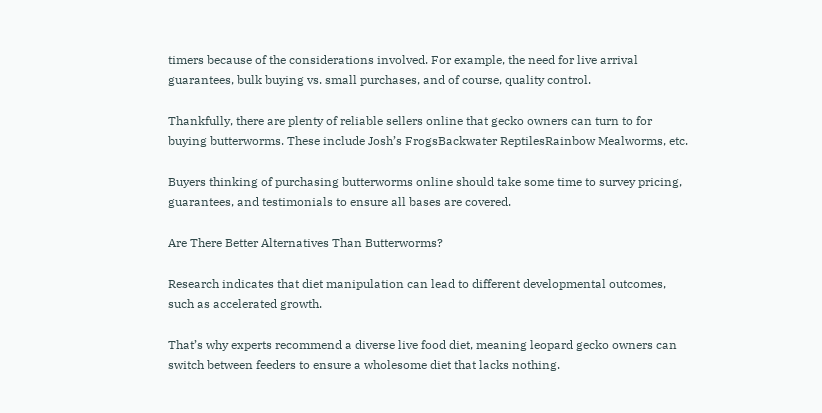timers because of the considerations involved. For example, the need for live arrival guarantees, bulk buying vs. small purchases, and of course, quality control.

Thankfully, there are plenty of reliable sellers online that gecko owners can turn to for buying butterworms. These include Josh’s FrogsBackwater ReptilesRainbow Mealworms, etc.

Buyers thinking of purchasing butterworms online should take some time to survey pricing, guarantees, and testimonials to ensure all bases are covered.

Are There Better Alternatives Than Butterworms?

Research indicates that diet manipulation can lead to different developmental outcomes, such as accelerated growth.

That’s why experts recommend a diverse live food diet, meaning leopard gecko owners can switch between feeders to ensure a wholesome diet that lacks nothing.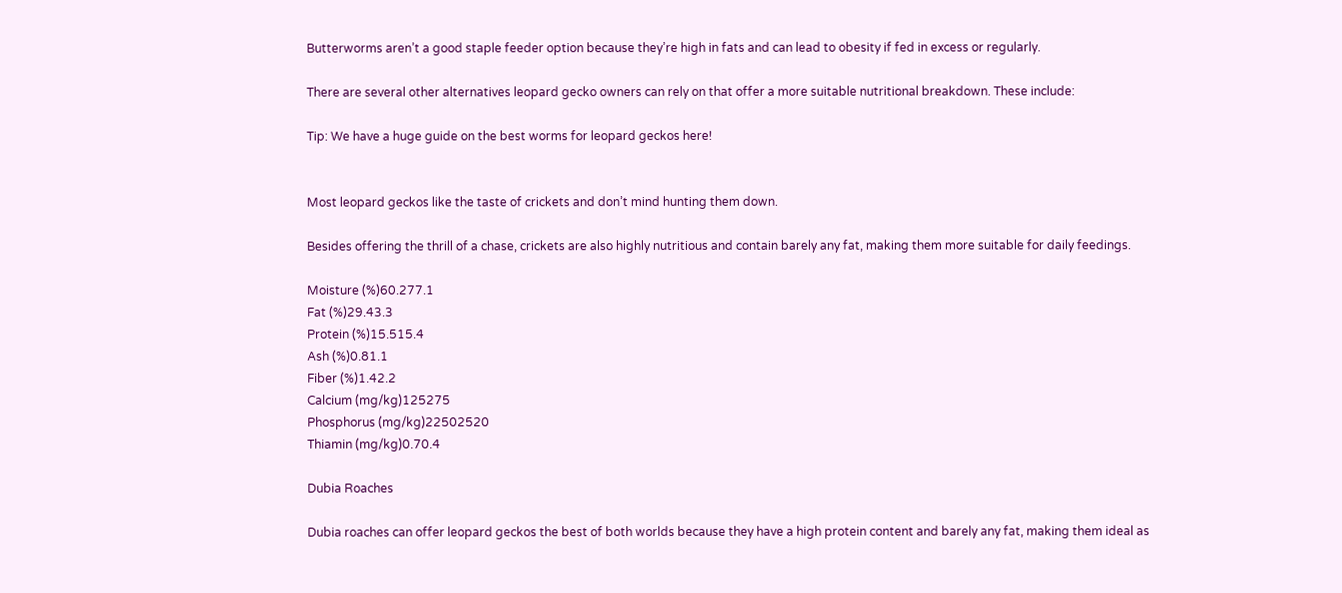Butterworms aren’t a good staple feeder option because they’re high in fats and can lead to obesity if fed in excess or regularly.

There are several other alternatives leopard gecko owners can rely on that offer a more suitable nutritional breakdown. These include:

Tip: We have a huge guide on the best worms for leopard geckos here!


Most leopard geckos like the taste of crickets and don’t mind hunting them down.

Besides offering the thrill of a chase, crickets are also highly nutritious and contain barely any fat, making them more suitable for daily feedings.

Moisture (%)60.277.1
Fat (%)29.43.3
Protein (%)15.515.4
Ash (%)0.81.1
Fiber (%)1.42.2
Calcium (mg/kg)125275
Phosphorus (mg/kg)22502520
Thiamin (mg/kg)0.70.4

Dubia Roaches

Dubia roaches can offer leopard geckos the best of both worlds because they have a high protein content and barely any fat, making them ideal as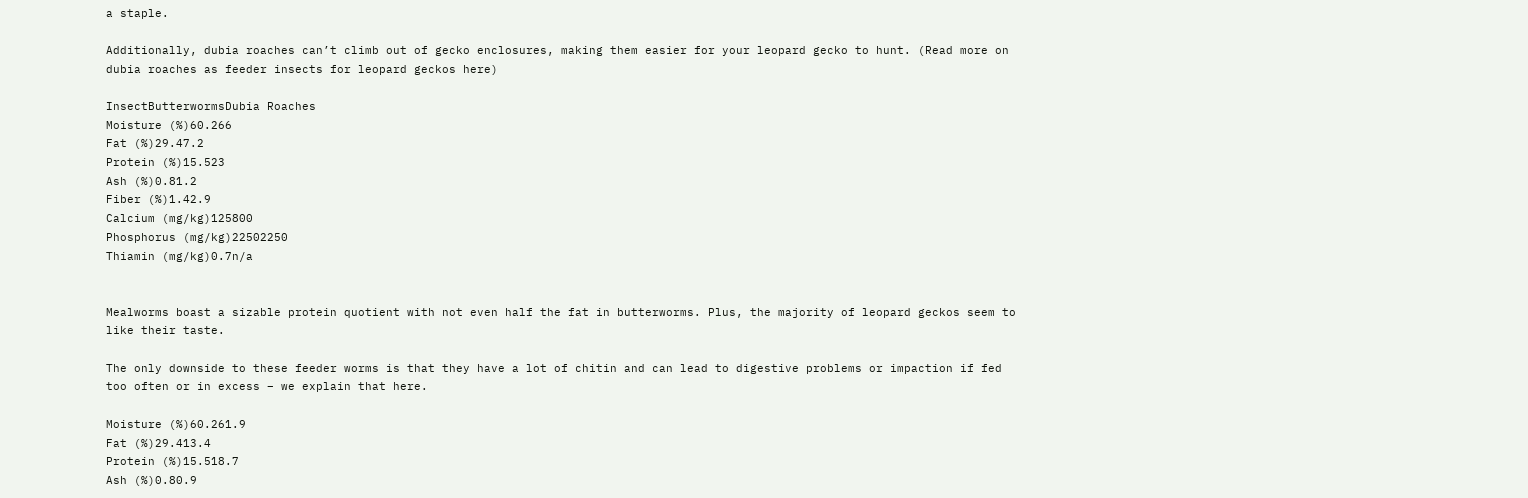a staple.

Additionally, dubia roaches can’t climb out of gecko enclosures, making them easier for your leopard gecko to hunt. (Read more on dubia roaches as feeder insects for leopard geckos here)

InsectButterwormsDubia Roaches
Moisture (%)60.266
Fat (%)29.47.2
Protein (%)15.523
Ash (%)0.81.2
Fiber (%)1.42.9
Calcium (mg/kg)125800
Phosphorus (mg/kg)22502250
Thiamin (mg/kg)0.7n/a


Mealworms boast a sizable protein quotient with not even half the fat in butterworms. Plus, the majority of leopard geckos seem to like their taste.

The only downside to these feeder worms is that they have a lot of chitin and can lead to digestive problems or impaction if fed too often or in excess – we explain that here.

Moisture (%)60.261.9
Fat (%)29.413.4
Protein (%)15.518.7
Ash (%)0.80.9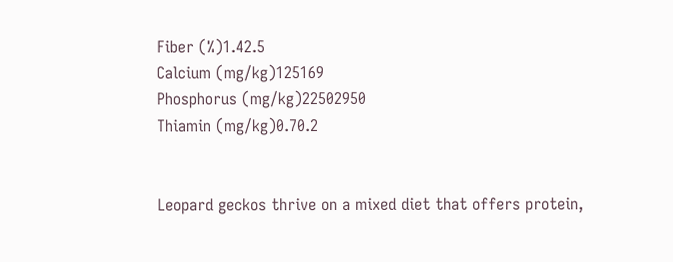Fiber (%)1.42.5
Calcium (mg/kg)125169
Phosphorus (mg/kg)22502950
Thiamin (mg/kg)0.70.2


Leopard geckos thrive on a mixed diet that offers protein,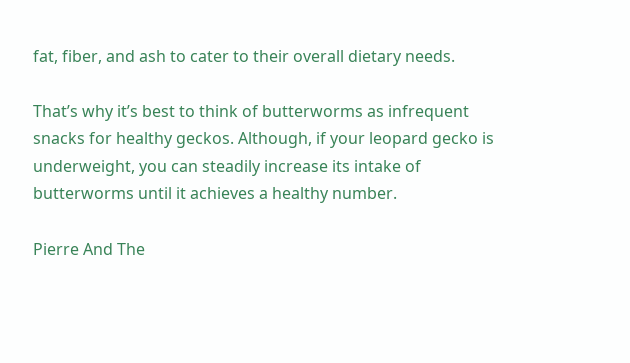fat, fiber, and ash to cater to their overall dietary needs.

That’s why it’s best to think of butterworms as infrequent snacks for healthy geckos. Although, if your leopard gecko is underweight, you can steadily increase its intake of butterworms until it achieves a healthy number.

Pierre And The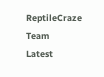ReptileCraze Team
Latest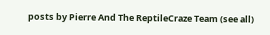posts by Pierre And The ReptileCraze Team (see all)